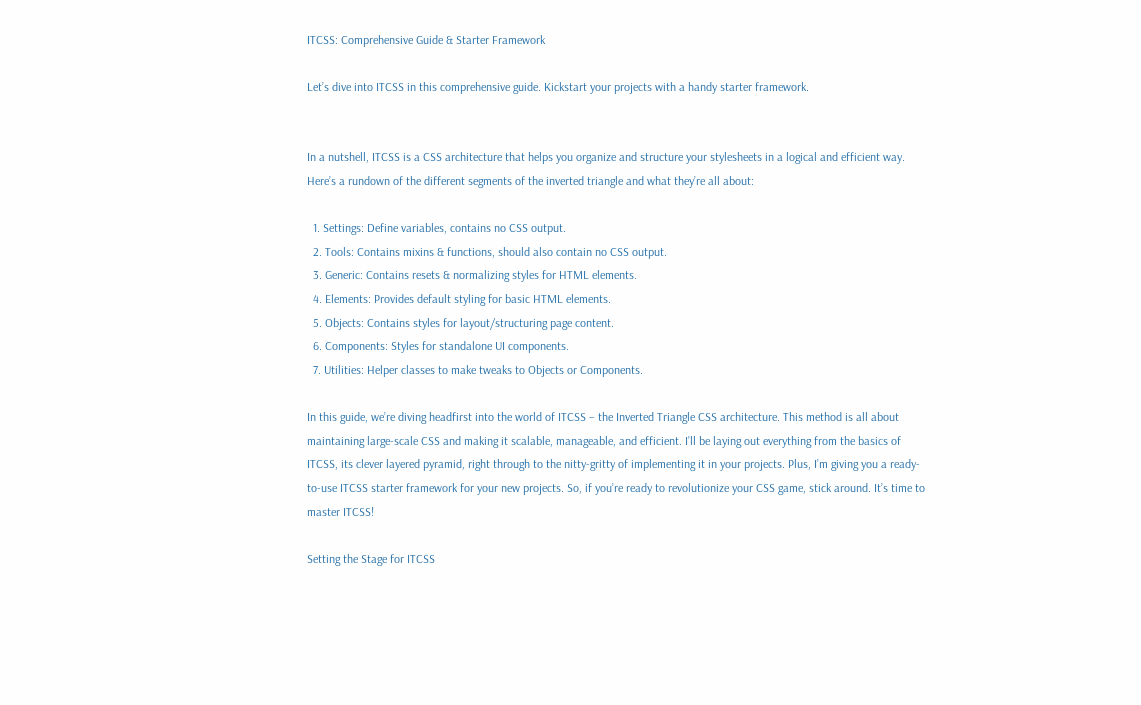ITCSS: Comprehensive Guide & Starter Framework

Let’s dive into ITCSS in this comprehensive guide. Kickstart your projects with a handy starter framework.


In a nutshell, ITCSS is a CSS architecture that helps you organize and structure your stylesheets in a logical and efficient way. Here’s a rundown of the different segments of the inverted triangle and what they’re all about:

  1. Settings: Define variables, contains no CSS output.
  2. Tools: Contains mixins & functions, should also contain no CSS output.
  3. Generic: Contains resets & normalizing styles for HTML elements.
  4. Elements: Provides default styling for basic HTML elements.
  5. Objects: Contains styles for layout/structuring page content.
  6. Components: Styles for standalone UI components.
  7. Utilities: Helper classes to make tweaks to Objects or Components.

In this guide, we’re diving headfirst into the world of ITCSS – the Inverted Triangle CSS architecture. This method is all about maintaining large-scale CSS and making it scalable, manageable, and efficient. I’ll be laying out everything from the basics of ITCSS, its clever layered pyramid, right through to the nitty-gritty of implementing it in your projects. Plus, I’m giving you a ready-to-use ITCSS starter framework for your new projects. So, if you’re ready to revolutionize your CSS game, stick around. It’s time to master ITCSS!

Setting the Stage for ITCSS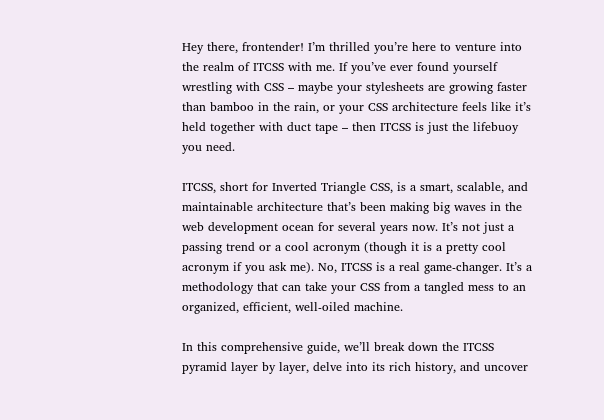Hey there, frontender! I’m thrilled you’re here to venture into the realm of ITCSS with me. If you’ve ever found yourself wrestling with CSS – maybe your stylesheets are growing faster than bamboo in the rain, or your CSS architecture feels like it’s held together with duct tape – then ITCSS is just the lifebuoy you need.

ITCSS, short for Inverted Triangle CSS, is a smart, scalable, and maintainable architecture that’s been making big waves in the web development ocean for several years now. It’s not just a passing trend or a cool acronym (though it is a pretty cool acronym if you ask me). No, ITCSS is a real game-changer. It’s a methodology that can take your CSS from a tangled mess to an organized, efficient, well-oiled machine.

In this comprehensive guide, we’ll break down the ITCSS pyramid layer by layer, delve into its rich history, and uncover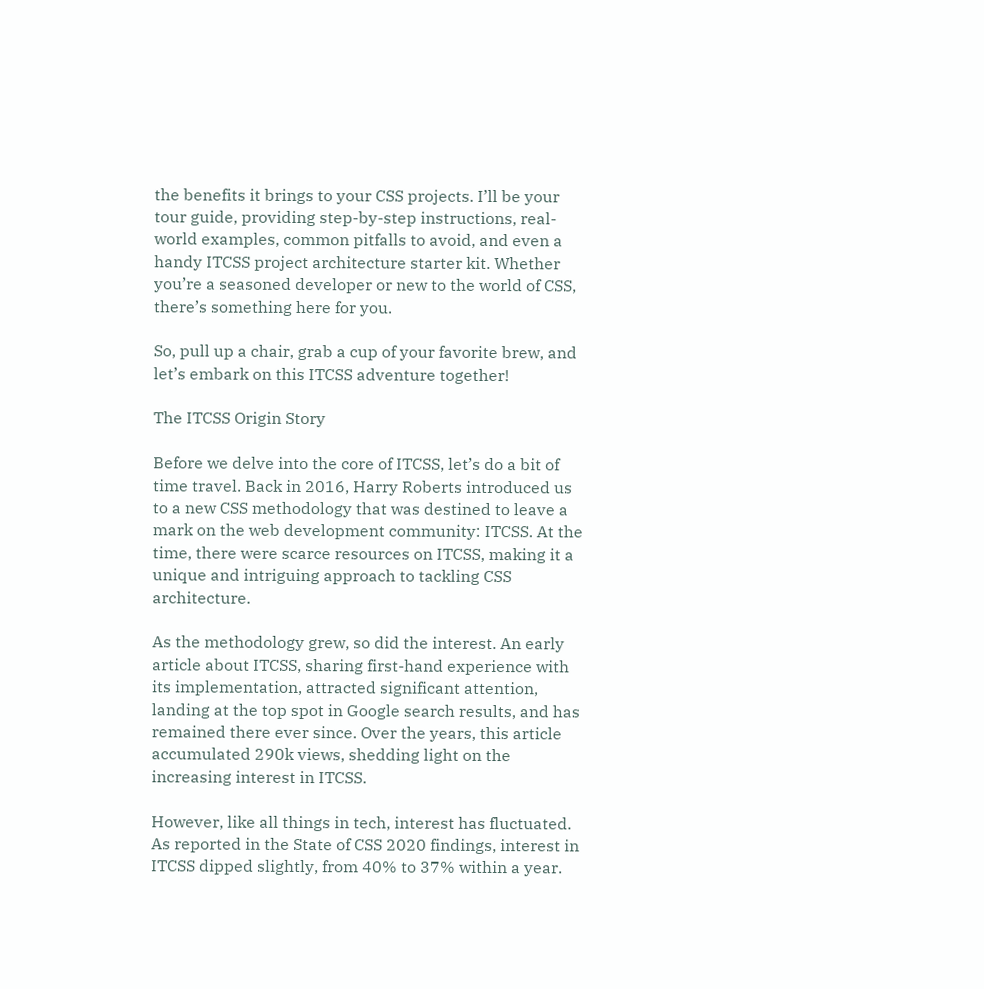the benefits it brings to your CSS projects. I’ll be your tour guide, providing step-by-step instructions, real-world examples, common pitfalls to avoid, and even a handy ITCSS project architecture starter kit. Whether you’re a seasoned developer or new to the world of CSS, there’s something here for you.

So, pull up a chair, grab a cup of your favorite brew, and let’s embark on this ITCSS adventure together!

The ITCSS Origin Story

Before we delve into the core of ITCSS, let’s do a bit of time travel. Back in 2016, Harry Roberts introduced us to a new CSS methodology that was destined to leave a mark on the web development community: ITCSS. At the time, there were scarce resources on ITCSS, making it a unique and intriguing approach to tackling CSS architecture.

As the methodology grew, so did the interest. An early article about ITCSS, sharing first-hand experience with its implementation, attracted significant attention, landing at the top spot in Google search results, and has remained there ever since. Over the years, this article accumulated 290k views, shedding light on the increasing interest in ITCSS.

However, like all things in tech, interest has fluctuated. As reported in the State of CSS 2020 findings, interest in ITCSS dipped slightly, from 40% to 37% within a year.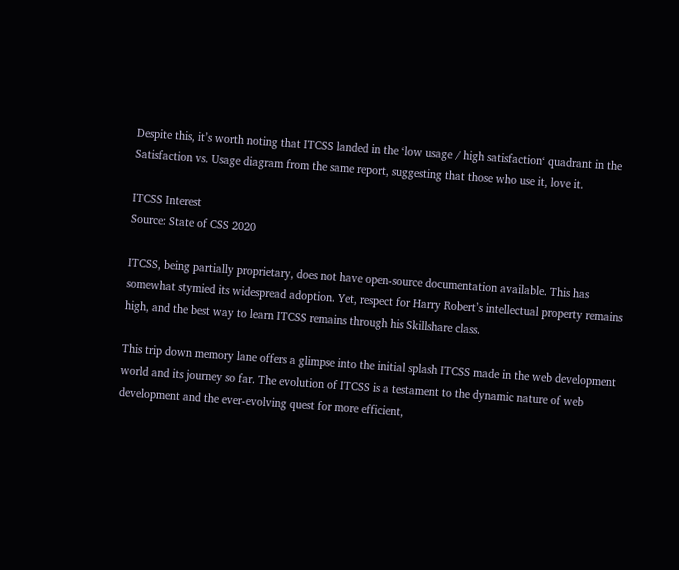Despite this, it’s worth noting that ITCSS landed in the ‘low usage / high satisfaction‘ quadrant in the Satisfaction vs. Usage diagram from the same report, suggesting that those who use it, love it.

ITCSS Interest
Source: State of CSS 2020

ITCSS, being partially proprietary, does not have open-source documentation available. This has somewhat stymied its widespread adoption. Yet, respect for Harry Robert’s intellectual property remains high, and the best way to learn ITCSS remains through his Skillshare class.

This trip down memory lane offers a glimpse into the initial splash ITCSS made in the web development world and its journey so far. The evolution of ITCSS is a testament to the dynamic nature of web development and the ever-evolving quest for more efficient,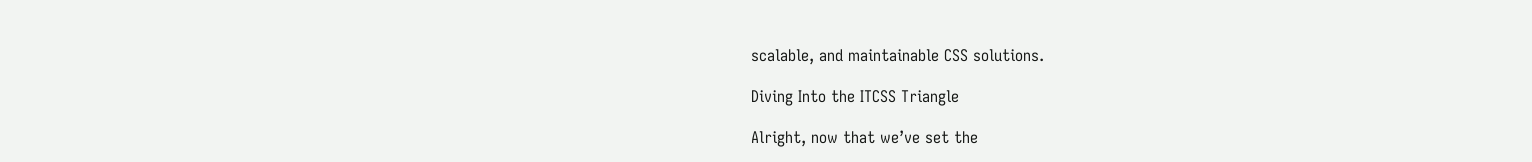scalable, and maintainable CSS solutions.

Diving Into the ITCSS Triangle

Alright, now that we’ve set the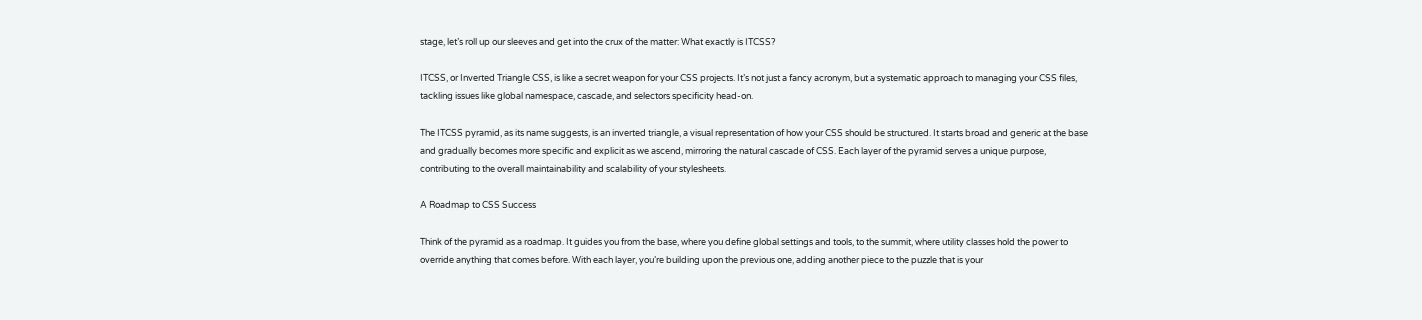stage, let’s roll up our sleeves and get into the crux of the matter: What exactly is ITCSS?

ITCSS, or Inverted Triangle CSS, is like a secret weapon for your CSS projects. It’s not just a fancy acronym, but a systematic approach to managing your CSS files, tackling issues like global namespace, cascade, and selectors specificity head-on.

The ITCSS pyramid, as its name suggests, is an inverted triangle, a visual representation of how your CSS should be structured. It starts broad and generic at the base and gradually becomes more specific and explicit as we ascend, mirroring the natural cascade of CSS. Each layer of the pyramid serves a unique purpose, contributing to the overall maintainability and scalability of your stylesheets.

A Roadmap to CSS Success

Think of the pyramid as a roadmap. It guides you from the base, where you define global settings and tools, to the summit, where utility classes hold the power to override anything that comes before. With each layer, you’re building upon the previous one, adding another piece to the puzzle that is your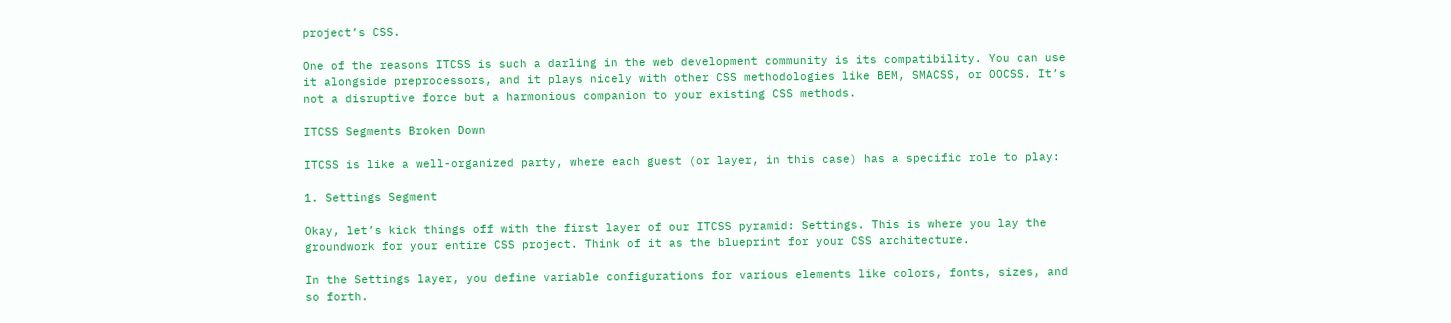project’s CSS.

One of the reasons ITCSS is such a darling in the web development community is its compatibility. You can use it alongside preprocessors, and it plays nicely with other CSS methodologies like BEM, SMACSS, or OOCSS. It’s not a disruptive force but a harmonious companion to your existing CSS methods.

ITCSS Segments Broken Down

ITCSS is like a well-organized party, where each guest (or layer, in this case) has a specific role to play:

1. Settings Segment

Okay, let’s kick things off with the first layer of our ITCSS pyramid: Settings. This is where you lay the groundwork for your entire CSS project. Think of it as the blueprint for your CSS architecture.

In the Settings layer, you define variable configurations for various elements like colors, fonts, sizes, and so forth.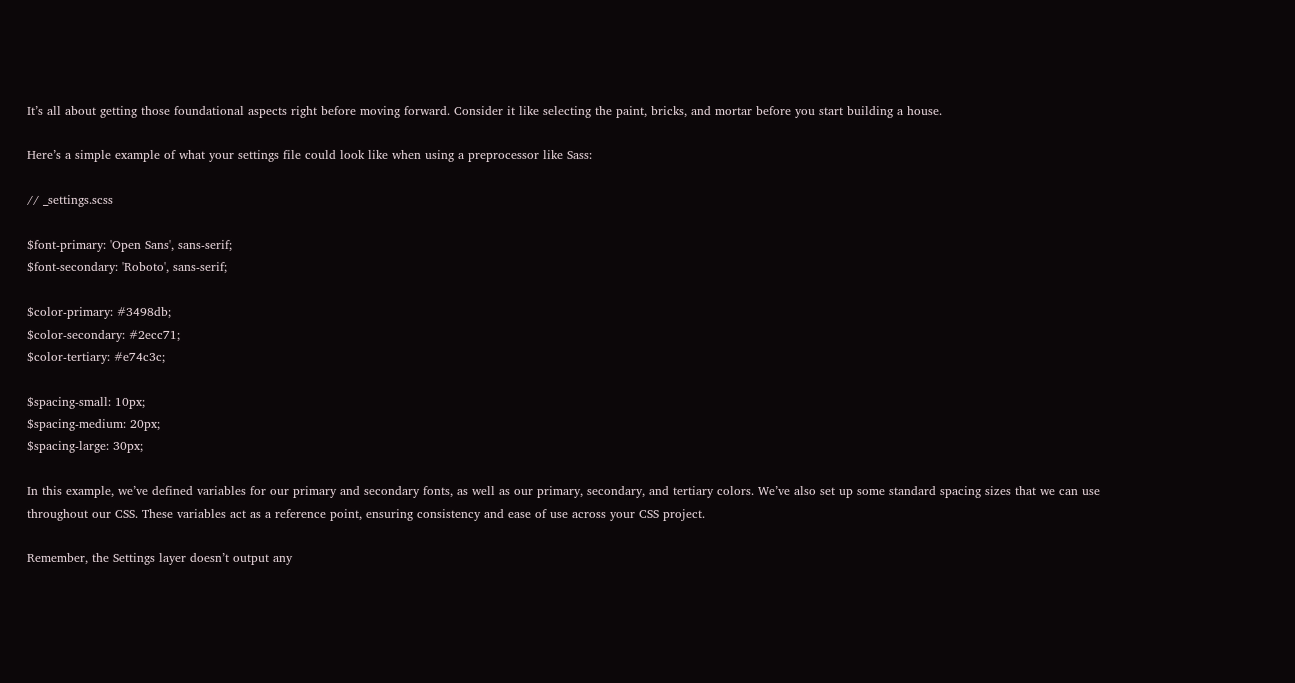It’s all about getting those foundational aspects right before moving forward. Consider it like selecting the paint, bricks, and mortar before you start building a house.

Here’s a simple example of what your settings file could look like when using a preprocessor like Sass:

// _settings.scss

$font-primary: 'Open Sans', sans-serif;
$font-secondary: 'Roboto', sans-serif;

$color-primary: #3498db;
$color-secondary: #2ecc71;
$color-tertiary: #e74c3c;

$spacing-small: 10px;
$spacing-medium: 20px;
$spacing-large: 30px;

In this example, we’ve defined variables for our primary and secondary fonts, as well as our primary, secondary, and tertiary colors. We’ve also set up some standard spacing sizes that we can use throughout our CSS. These variables act as a reference point, ensuring consistency and ease of use across your CSS project.

Remember, the Settings layer doesn’t output any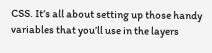CSS. It’s all about setting up those handy variables that you’ll use in the layers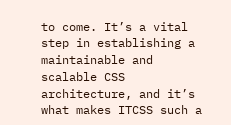to come. It’s a vital step in establishing a maintainable and scalable CSS architecture, and it’s what makes ITCSS such a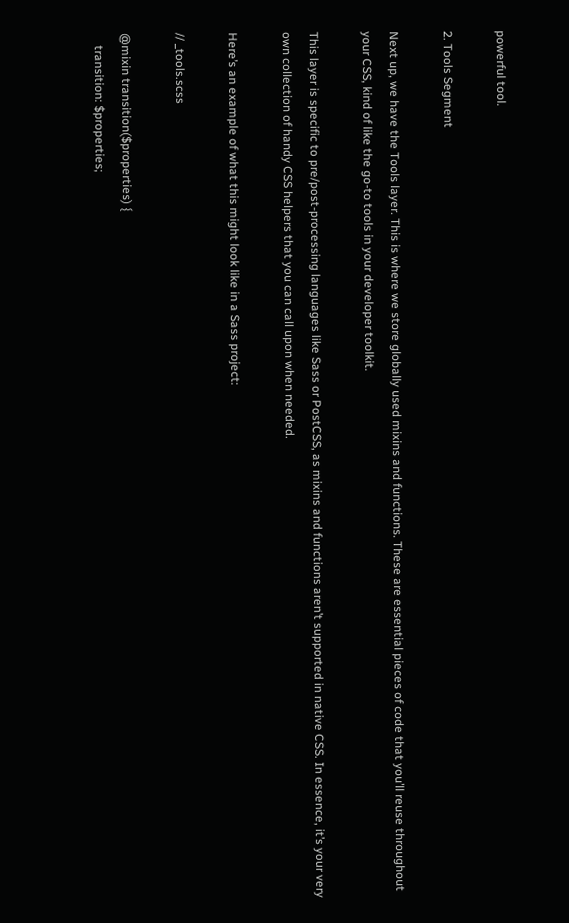powerful tool.

2. Tools Segment

Next up, we have the Tools layer. This is where we store globally used mixins and functions. These are essential pieces of code that you’ll reuse throughout your CSS, kind of like the go-to tools in your developer toolkit.

This layer is specific to pre/post-processing languages like Sass or PostCSS, as mixins and functions aren’t supported in native CSS. In essence, it’s your very own collection of handy CSS helpers that you can call upon when needed.

Here’s an example of what this might look like in a Sass project:

// _tools.scss

@mixin transition($properties) {
    transition: $properties;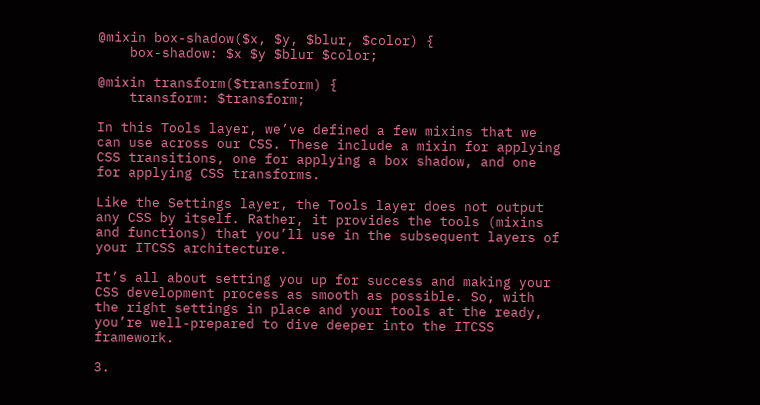@mixin box-shadow($x, $y, $blur, $color) {
    box-shadow: $x $y $blur $color;

@mixin transform($transform) {
    transform: $transform;

In this Tools layer, we’ve defined a few mixins that we can use across our CSS. These include a mixin for applying CSS transitions, one for applying a box shadow, and one for applying CSS transforms.

Like the Settings layer, the Tools layer does not output any CSS by itself. Rather, it provides the tools (mixins and functions) that you’ll use in the subsequent layers of your ITCSS architecture.

It’s all about setting you up for success and making your CSS development process as smooth as possible. So, with the right settings in place and your tools at the ready, you’re well-prepared to dive deeper into the ITCSS framework.

3.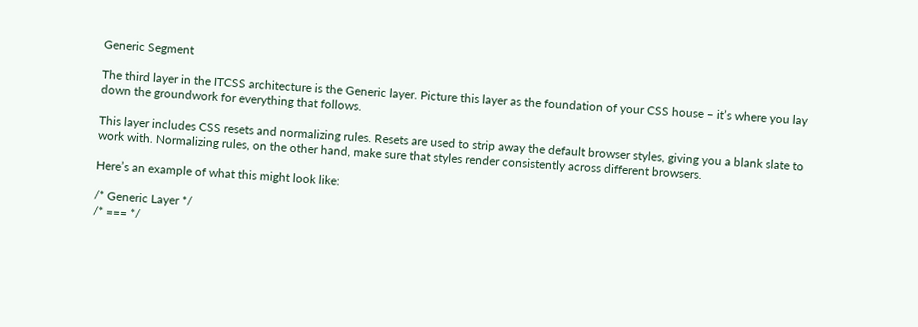Generic Segment

The third layer in the ITCSS architecture is the Generic layer. Picture this layer as the foundation of your CSS house – it’s where you lay down the groundwork for everything that follows.

This layer includes CSS resets and normalizing rules. Resets are used to strip away the default browser styles, giving you a blank slate to work with. Normalizing rules, on the other hand, make sure that styles render consistently across different browsers.

Here’s an example of what this might look like:

/* Generic Layer */
/* === */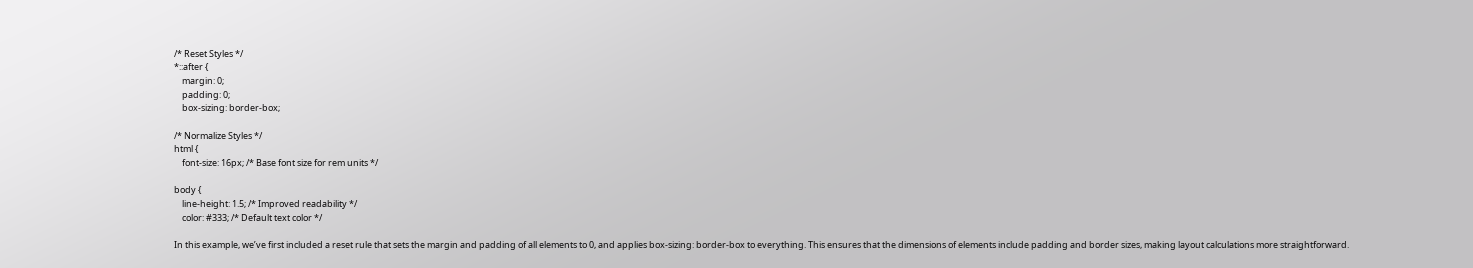/* Reset Styles */
*::after {
    margin: 0;
    padding: 0;
    box-sizing: border-box;

/* Normalize Styles */
html {
    font-size: 16px; /* Base font size for rem units */

body {
    line-height: 1.5; /* Improved readability */
    color: #333; /* Default text color */

In this example, we’ve first included a reset rule that sets the margin and padding of all elements to 0, and applies box-sizing: border-box to everything. This ensures that the dimensions of elements include padding and border sizes, making layout calculations more straightforward.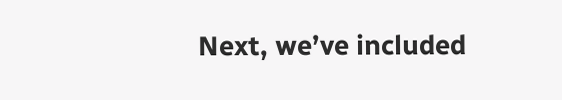Next, we’ve included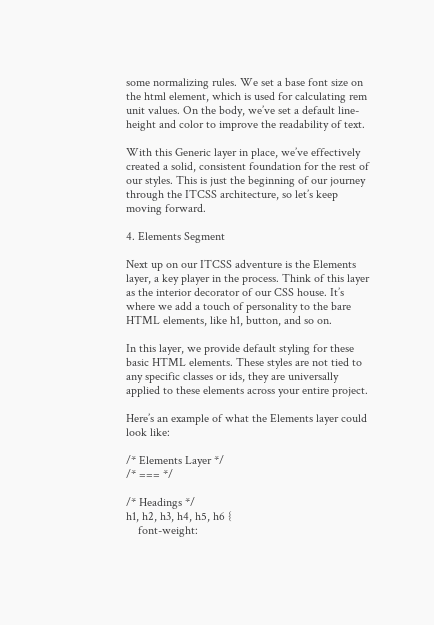some normalizing rules. We set a base font size on the html element, which is used for calculating rem unit values. On the body, we’ve set a default line-height and color to improve the readability of text.

With this Generic layer in place, we’ve effectively created a solid, consistent foundation for the rest of our styles. This is just the beginning of our journey through the ITCSS architecture, so let’s keep moving forward.

4. Elements Segment

Next up on our ITCSS adventure is the Elements layer, a key player in the process. Think of this layer as the interior decorator of our CSS house. It’s where we add a touch of personality to the bare HTML elements, like h1, button, and so on.

In this layer, we provide default styling for these basic HTML elements. These styles are not tied to any specific classes or ids, they are universally applied to these elements across your entire project.

Here’s an example of what the Elements layer could look like:

/* Elements Layer */
/* === */

/* Headings */
h1, h2, h3, h4, h5, h6 {
    font-weight: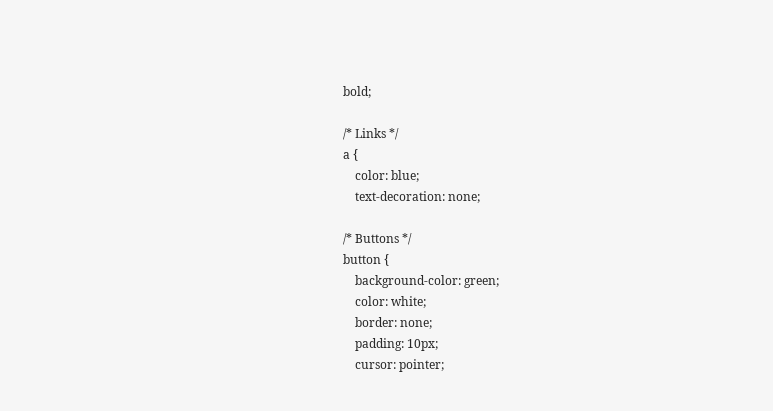bold;

/* Links */
a {
    color: blue;
    text-decoration: none;

/* Buttons */
button {
    background-color: green;
    color: white;
    border: none;
    padding: 10px;
    cursor: pointer;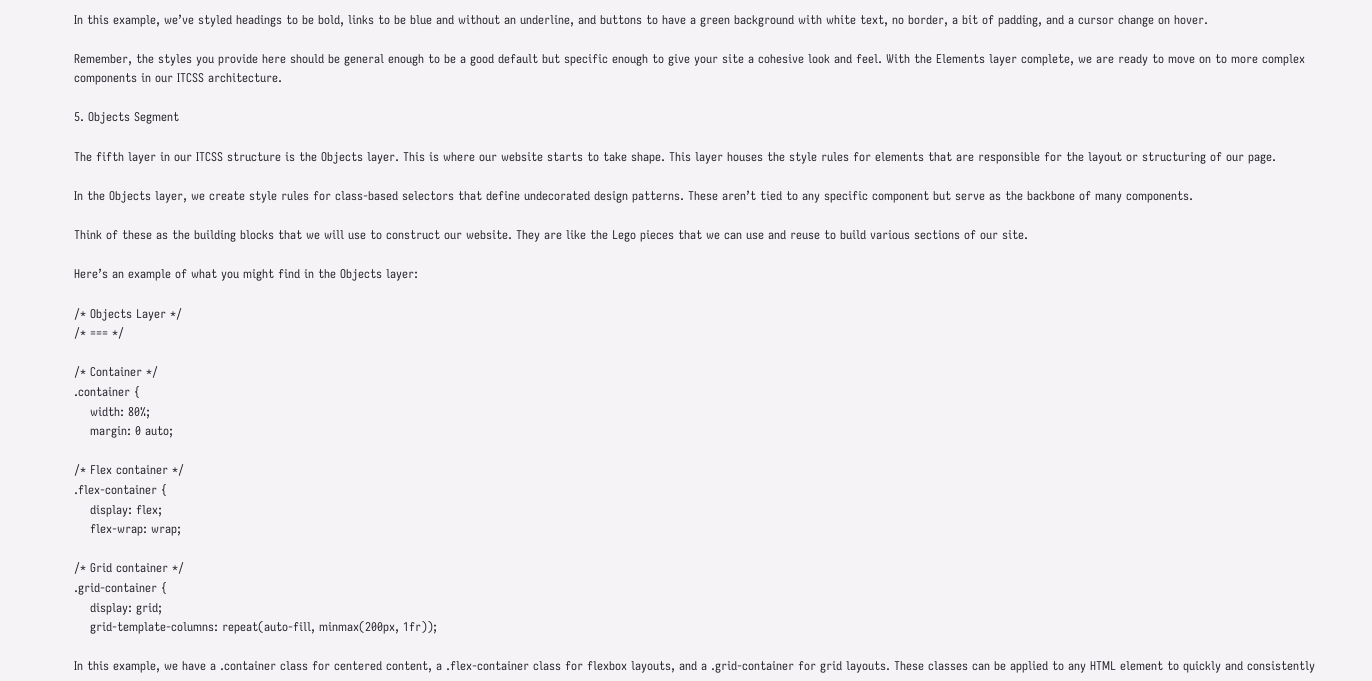In this example, we’ve styled headings to be bold, links to be blue and without an underline, and buttons to have a green background with white text, no border, a bit of padding, and a cursor change on hover.

Remember, the styles you provide here should be general enough to be a good default but specific enough to give your site a cohesive look and feel. With the Elements layer complete, we are ready to move on to more complex components in our ITCSS architecture.

5. Objects Segment

The fifth layer in our ITCSS structure is the Objects layer. This is where our website starts to take shape. This layer houses the style rules for elements that are responsible for the layout or structuring of our page.

In the Objects layer, we create style rules for class-based selectors that define undecorated design patterns. These aren’t tied to any specific component but serve as the backbone of many components.

Think of these as the building blocks that we will use to construct our website. They are like the Lego pieces that we can use and reuse to build various sections of our site.

Here’s an example of what you might find in the Objects layer:

/* Objects Layer */
/* === */

/* Container */
.container {
    width: 80%;
    margin: 0 auto;

/* Flex container */
.flex-container {
    display: flex;
    flex-wrap: wrap;

/* Grid container */
.grid-container {
    display: grid;
    grid-template-columns: repeat(auto-fill, minmax(200px, 1fr));

In this example, we have a .container class for centered content, a .flex-container class for flexbox layouts, and a .grid-container for grid layouts. These classes can be applied to any HTML element to quickly and consistently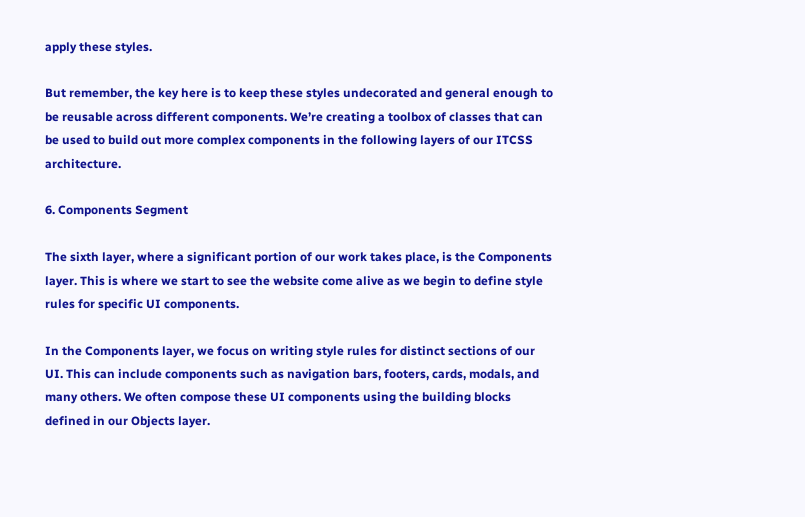apply these styles.

But remember, the key here is to keep these styles undecorated and general enough to be reusable across different components. We’re creating a toolbox of classes that can be used to build out more complex components in the following layers of our ITCSS architecture.

6. Components Segment

The sixth layer, where a significant portion of our work takes place, is the Components layer. This is where we start to see the website come alive as we begin to define style rules for specific UI components.

In the Components layer, we focus on writing style rules for distinct sections of our UI. This can include components such as navigation bars, footers, cards, modals, and many others. We often compose these UI components using the building blocks defined in our Objects layer.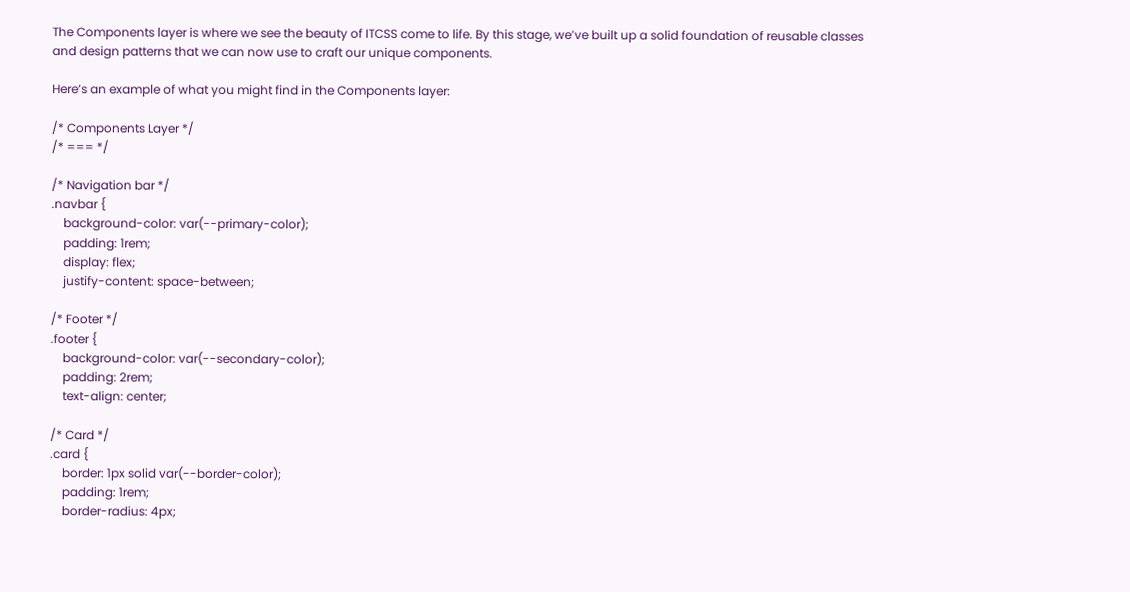The Components layer is where we see the beauty of ITCSS come to life. By this stage, we’ve built up a solid foundation of reusable classes and design patterns that we can now use to craft our unique components.

Here’s an example of what you might find in the Components layer:

/* Components Layer */
/* === */

/* Navigation bar */
.navbar {
    background-color: var(--primary-color);
    padding: 1rem;
    display: flex;
    justify-content: space-between;

/* Footer */
.footer {
    background-color: var(--secondary-color);
    padding: 2rem;
    text-align: center;

/* Card */
.card {
    border: 1px solid var(--border-color);
    padding: 1rem;
    border-radius: 4px;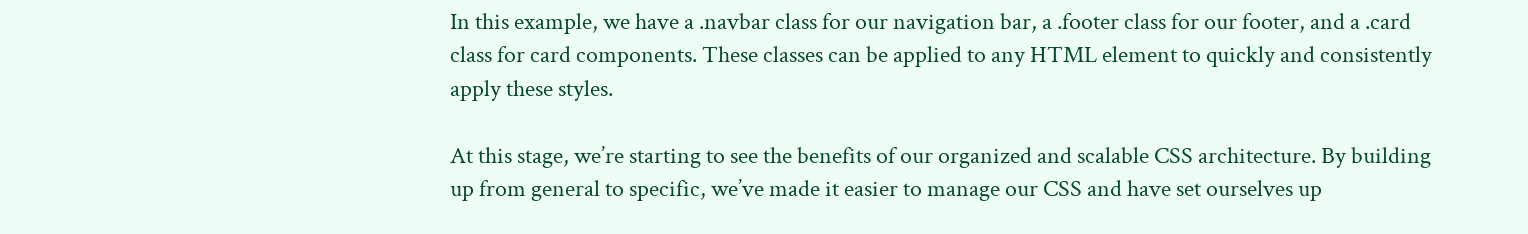In this example, we have a .navbar class for our navigation bar, a .footer class for our footer, and a .card class for card components. These classes can be applied to any HTML element to quickly and consistently apply these styles.

At this stage, we’re starting to see the benefits of our organized and scalable CSS architecture. By building up from general to specific, we’ve made it easier to manage our CSS and have set ourselves up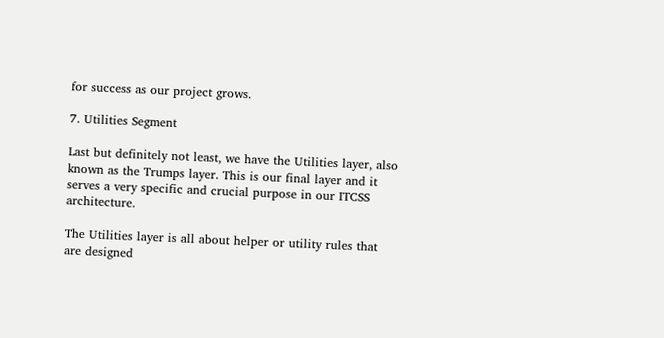for success as our project grows.

7. Utilities Segment

Last but definitely not least, we have the Utilities layer, also known as the Trumps layer. This is our final layer and it serves a very specific and crucial purpose in our ITCSS architecture.

The Utilities layer is all about helper or utility rules that are designed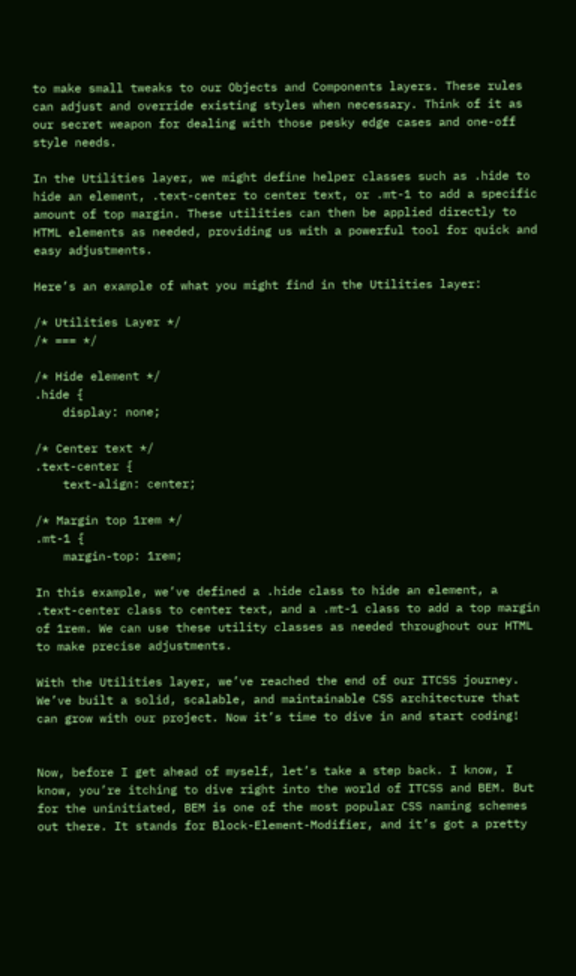to make small tweaks to our Objects and Components layers. These rules can adjust and override existing styles when necessary. Think of it as our secret weapon for dealing with those pesky edge cases and one-off style needs.

In the Utilities layer, we might define helper classes such as .hide to hide an element, .text-center to center text, or .mt-1 to add a specific amount of top margin. These utilities can then be applied directly to HTML elements as needed, providing us with a powerful tool for quick and easy adjustments.

Here’s an example of what you might find in the Utilities layer:

/* Utilities Layer */
/* === */

/* Hide element */
.hide {
    display: none;

/* Center text */
.text-center {
    text-align: center;

/* Margin top 1rem */
.mt-1 {
    margin-top: 1rem;

In this example, we’ve defined a .hide class to hide an element, a .text-center class to center text, and a .mt-1 class to add a top margin of 1rem. We can use these utility classes as needed throughout our HTML to make precise adjustments.

With the Utilities layer, we’ve reached the end of our ITCSS journey. We’ve built a solid, scalable, and maintainable CSS architecture that can grow with our project. Now it’s time to dive in and start coding!


Now, before I get ahead of myself, let’s take a step back. I know, I know, you’re itching to dive right into the world of ITCSS and BEM. But for the uninitiated, BEM is one of the most popular CSS naming schemes out there. It stands for Block-Element-Modifier, and it’s got a pretty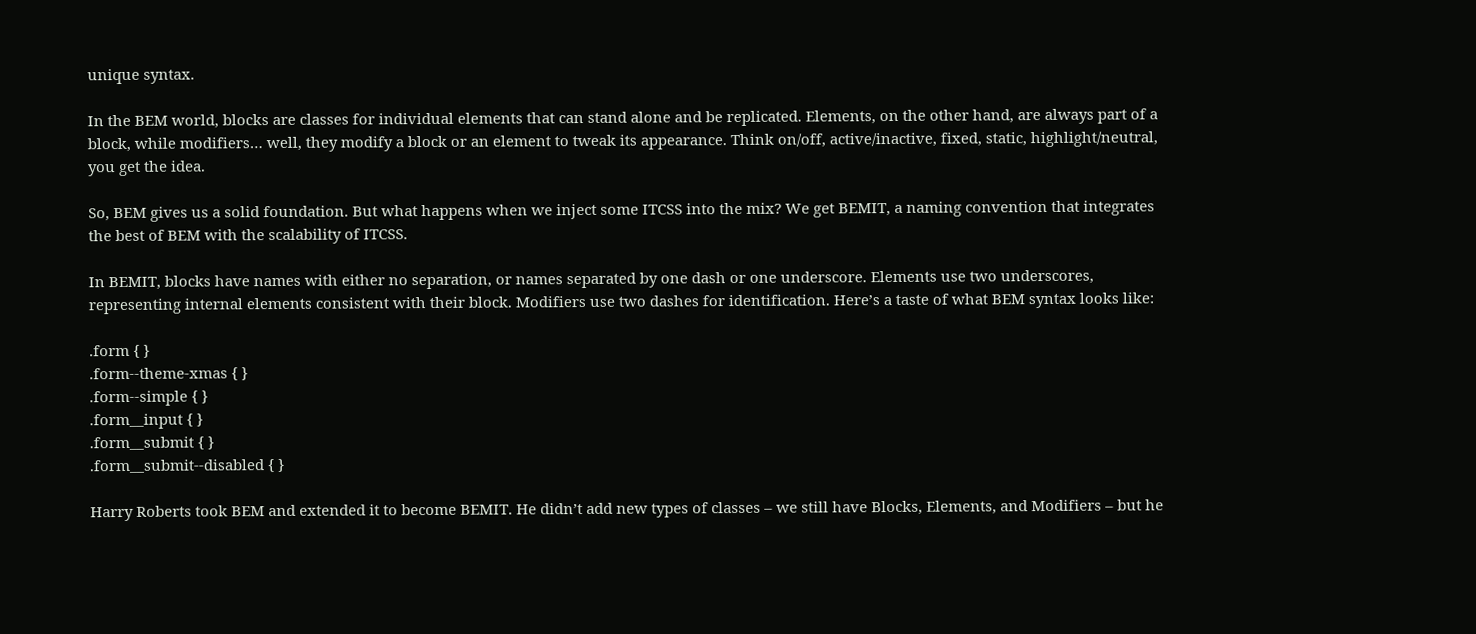unique syntax.

In the BEM world, blocks are classes for individual elements that can stand alone and be replicated. Elements, on the other hand, are always part of a block, while modifiers… well, they modify a block or an element to tweak its appearance. Think on/off, active/inactive, fixed, static, highlight/neutral, you get the idea.

So, BEM gives us a solid foundation. But what happens when we inject some ITCSS into the mix? We get BEMIT, a naming convention that integrates the best of BEM with the scalability of ITCSS.

In BEMIT, blocks have names with either no separation, or names separated by one dash or one underscore. Elements use two underscores, representing internal elements consistent with their block. Modifiers use two dashes for identification. Here’s a taste of what BEM syntax looks like:

.form { }
.form--theme-xmas { }
.form--simple { }
.form__input { }
.form__submit { }
.form__submit--disabled { }

Harry Roberts took BEM and extended it to become BEMIT. He didn’t add new types of classes – we still have Blocks, Elements, and Modifiers – but he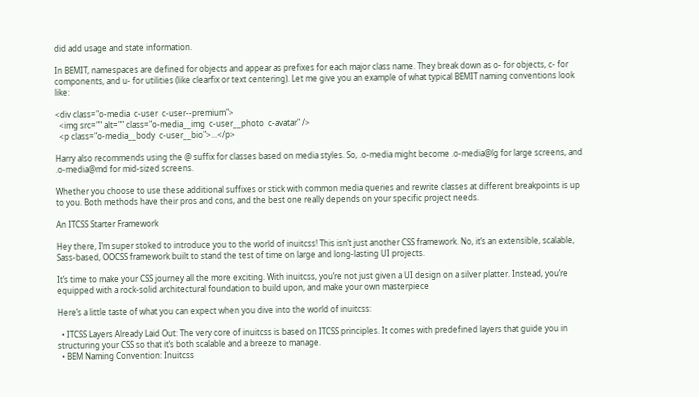did add usage and state information.

In BEMIT, namespaces are defined for objects and appear as prefixes for each major class name. They break down as o- for objects, c- for components, and u- for utilities (like clearfix or text centering). Let me give you an example of what typical BEMIT naming conventions look like:

<div class="o-media  c-user  c-user--premium">
  <img src="" alt="" class="o-media__img  c-user__photo  c-avatar" />
  <p class="o-media__body  c-user__bio">...</p>

Harry also recommends using the @ suffix for classes based on media styles. So, .o-media might become .o-media@lg for large screens, and .o-media@md for mid-sized screens.

Whether you choose to use these additional suffixes or stick with common media queries and rewrite classes at different breakpoints is up to you. Both methods have their pros and cons, and the best one really depends on your specific project needs.

An ITCSS Starter Framework

Hey there, I’m super stoked to introduce you to the world of inuitcss! This isn’t just another CSS framework. No, it’s an extensible, scalable, Sass-based, OOCSS framework built to stand the test of time on large and long-lasting UI projects.

It’s time to make your CSS journey all the more exciting. With inuitcss, you’re not just given a UI design on a silver platter. Instead, you’re equipped with a rock-solid architectural foundation to build upon, and make your own masterpiece

Here’s a little taste of what you can expect when you dive into the world of inuitcss:

  • ITCSS Layers Already Laid Out: The very core of inuitcss is based on ITCSS principles. It comes with predefined layers that guide you in structuring your CSS so that it’s both scalable and a breeze to manage.
  • BEM Naming Convention: Inuitcss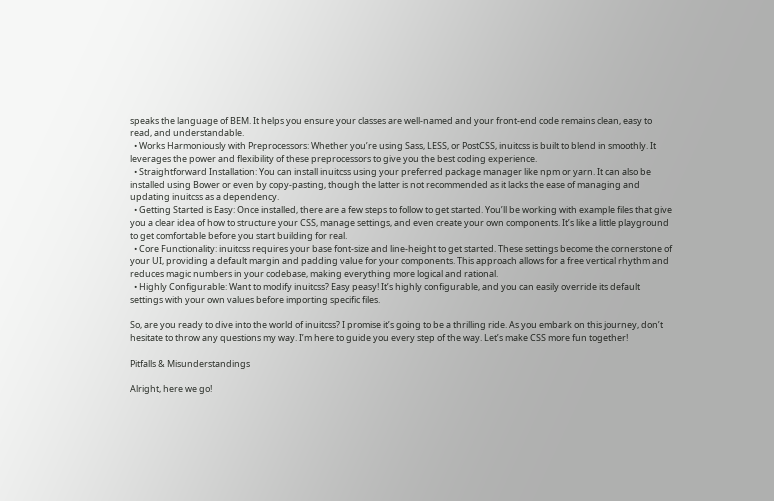speaks the language of BEM. It helps you ensure your classes are well-named and your front-end code remains clean, easy to read, and understandable.
  • Works Harmoniously with Preprocessors: Whether you’re using Sass, LESS, or PostCSS, inuitcss is built to blend in smoothly. It leverages the power and flexibility of these preprocessors to give you the best coding experience.
  • Straightforward Installation: You can install inuitcss using your preferred package manager like npm or yarn. It can also be installed using Bower or even by copy-pasting, though the latter is not recommended as it lacks the ease of managing and updating inuitcss as a dependency.
  • Getting Started is Easy: Once installed, there are a few steps to follow to get started. You’ll be working with example files that give you a clear idea of how to structure your CSS, manage settings, and even create your own components. It’s like a little playground to get comfortable before you start building for real.
  • Core Functionality: inuitcss requires your base font-size and line-height to get started. These settings become the cornerstone of your UI, providing a default margin and padding value for your components. This approach allows for a free vertical rhythm and reduces magic numbers in your codebase, making everything more logical and rational.
  • Highly Configurable: Want to modify inuitcss? Easy peasy! It’s highly configurable, and you can easily override its default settings with your own values before importing specific files.

So, are you ready to dive into the world of inuitcss? I promise it’s going to be a thrilling ride. As you embark on this journey, don’t hesitate to throw any questions my way. I’m here to guide you every step of the way. Let’s make CSS more fun together!

Pitfalls & Misunderstandings

Alright, here we go!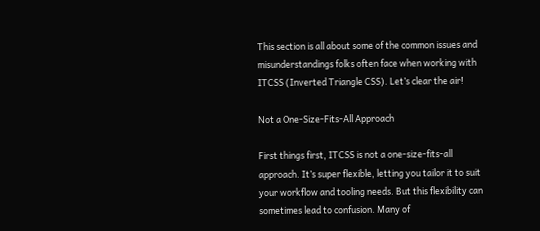This section is all about some of the common issues and misunderstandings folks often face when working with ITCSS (Inverted Triangle CSS). Let’s clear the air!

Not a One-Size-Fits-All Approach

First things first, ITCSS is not a one-size-fits-all approach. It’s super flexible, letting you tailor it to suit your workflow and tooling needs. But this flexibility can sometimes lead to confusion. Many of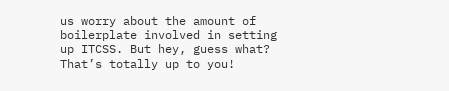us worry about the amount of boilerplate involved in setting up ITCSS. But hey, guess what? That’s totally up to you!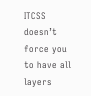ITCSS doesn’t force you to have all layers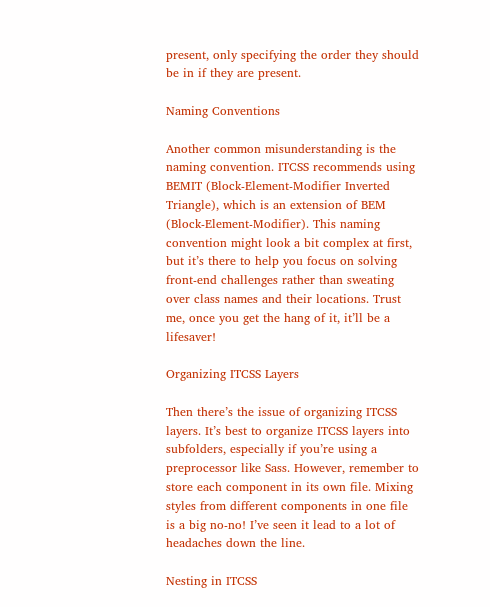present, only specifying the order they should be in if they are present.

Naming Conventions

Another common misunderstanding is the naming convention. ITCSS recommends using BEMIT (Block-Element-Modifier Inverted Triangle), which is an extension of BEM (Block-Element-Modifier). This naming convention might look a bit complex at first, but it’s there to help you focus on solving front-end challenges rather than sweating over class names and their locations. Trust me, once you get the hang of it, it’ll be a lifesaver!

Organizing ITCSS Layers

Then there’s the issue of organizing ITCSS layers. It’s best to organize ITCSS layers into subfolders, especially if you’re using a preprocessor like Sass. However, remember to store each component in its own file. Mixing styles from different components in one file is a big no-no! I’ve seen it lead to a lot of headaches down the line.

Nesting in ITCSS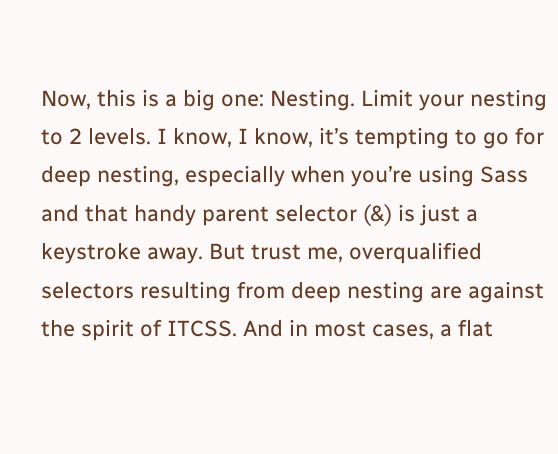Now, this is a big one: Nesting. Limit your nesting to 2 levels. I know, I know, it’s tempting to go for deep nesting, especially when you’re using Sass and that handy parent selector (&) is just a keystroke away. But trust me, overqualified selectors resulting from deep nesting are against the spirit of ITCSS. And in most cases, a flat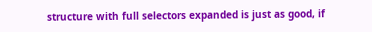structure with full selectors expanded is just as good, if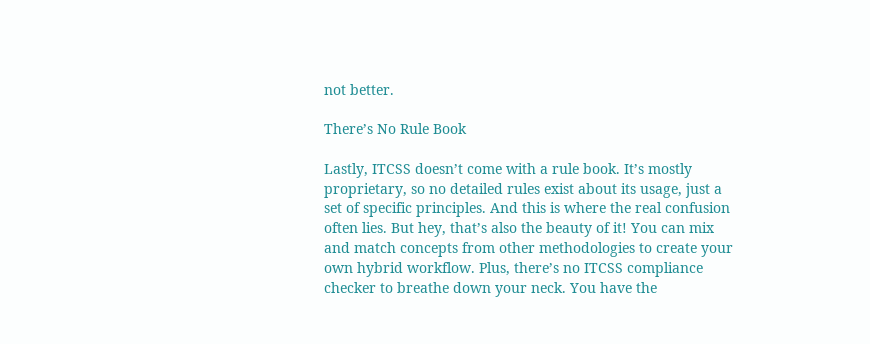not better.

There’s No Rule Book

Lastly, ITCSS doesn’t come with a rule book. It’s mostly proprietary, so no detailed rules exist about its usage, just a set of specific principles. And this is where the real confusion often lies. But hey, that’s also the beauty of it! You can mix and match concepts from other methodologies to create your own hybrid workflow. Plus, there’s no ITCSS compliance checker to breathe down your neck. You have the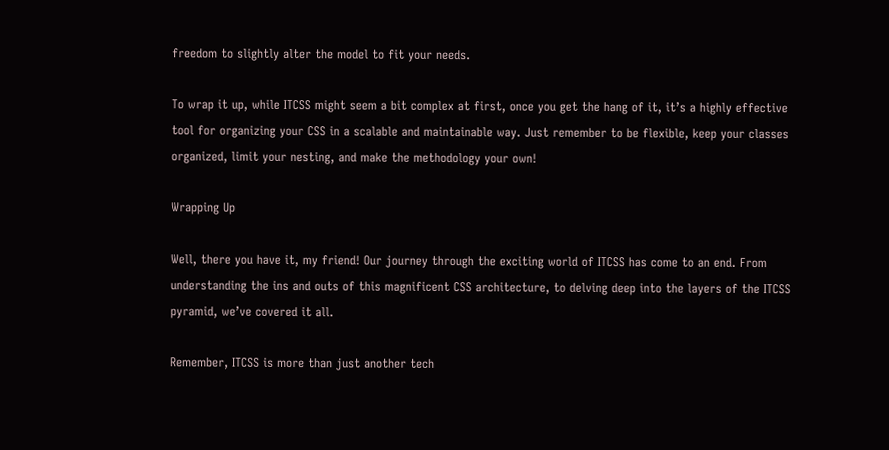freedom to slightly alter the model to fit your needs.

To wrap it up, while ITCSS might seem a bit complex at first, once you get the hang of it, it’s a highly effective tool for organizing your CSS in a scalable and maintainable way. Just remember to be flexible, keep your classes organized, limit your nesting, and make the methodology your own!

Wrapping Up

Well, there you have it, my friend! Our journey through the exciting world of ITCSS has come to an end. From understanding the ins and outs of this magnificent CSS architecture, to delving deep into the layers of the ITCSS pyramid, we’ve covered it all.

Remember, ITCSS is more than just another tech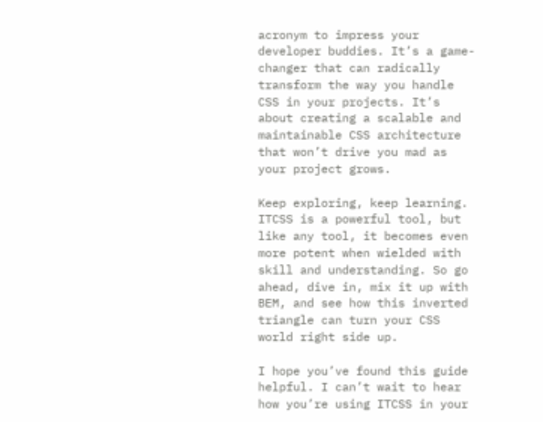acronym to impress your developer buddies. It’s a game-changer that can radically transform the way you handle CSS in your projects. It’s about creating a scalable and maintainable CSS architecture that won’t drive you mad as your project grows.

Keep exploring, keep learning. ITCSS is a powerful tool, but like any tool, it becomes even more potent when wielded with skill and understanding. So go ahead, dive in, mix it up with BEM, and see how this inverted triangle can turn your CSS world right side up.

I hope you’ve found this guide helpful. I can’t wait to hear how you’re using ITCSS in your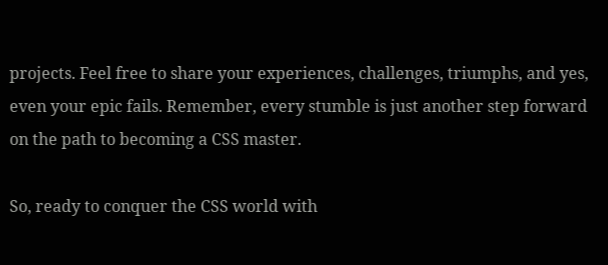projects. Feel free to share your experiences, challenges, triumphs, and yes, even your epic fails. Remember, every stumble is just another step forward on the path to becoming a CSS master.

So, ready to conquer the CSS world with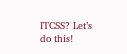ITCSS? Let’s do this!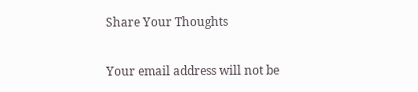Share Your Thoughts

Your email address will not be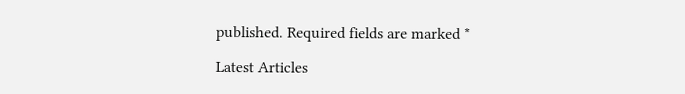published. Required fields are marked *

Latest Articles